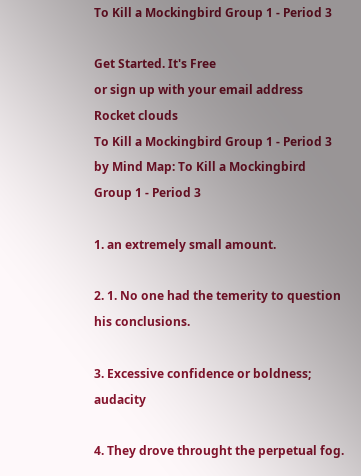To Kill a Mockingbird Group 1 - Period 3

Get Started. It's Free
or sign up with your email address
Rocket clouds
To Kill a Mockingbird Group 1 - Period 3 by Mind Map: To Kill a Mockingbird Group 1 - Period 3

1. an extremely small amount.

2. 1. No one had the temerity to question his conclusions.

3. Excessive confidence or boldness; audacity

4. They drove throught the perpetual fog.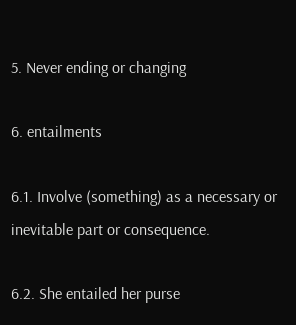5. Never ending or changing

6. entailments

6.1. Involve (something) as a necessary or inevitable part or consequence.

6.2. She entailed her purse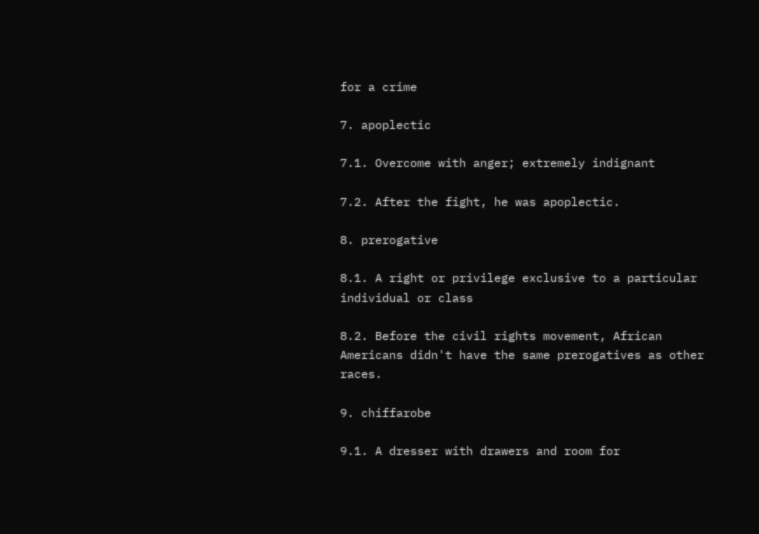for a crime

7. apoplectic

7.1. Overcome with anger; extremely indignant

7.2. After the fight, he was apoplectic.

8. prerogative

8.1. A right or privilege exclusive to a particular individual or class

8.2. Before the civil rights movement, African Americans didn't have the same prerogatives as other races.

9. chiffarobe

9.1. A dresser with drawers and room for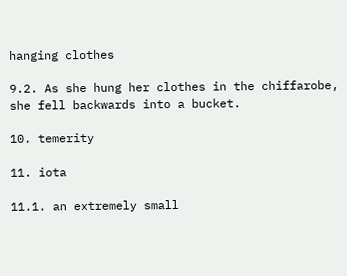hanging clothes

9.2. As she hung her clothes in the chiffarobe, she fell backwards into a bucket.

10. temerity

11. iota

11.1. an extremely small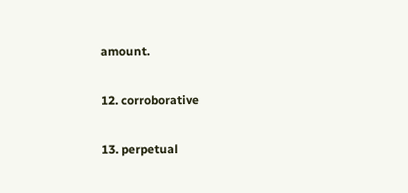amount.

12. corroborative

13. perpetual